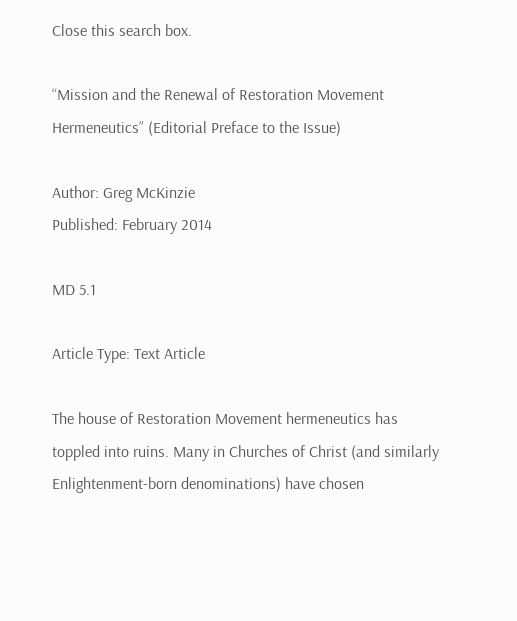Close this search box.

“Mission and the Renewal of Restoration Movement Hermeneutics” (Editorial Preface to the Issue)

Author: Greg McKinzie
Published: February 2014

MD 5.1

Article Type: Text Article

The house of Restoration Movement hermeneutics has toppled into ruins. Many in Churches of Christ (and similarly Enlightenment-born denominations) have chosen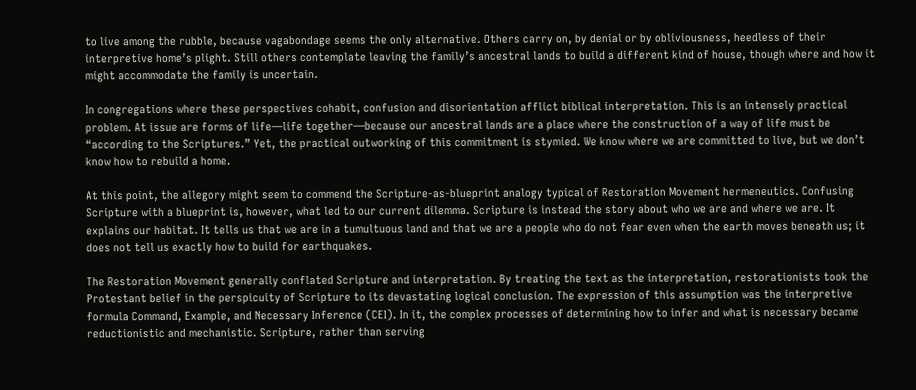to live among the rubble, because vagabondage seems the only alternative. Others carry on, by denial or by obliviousness, heedless of their interpretive home’s plight. Still others contemplate leaving the family’s ancestral lands to build a different kind of house, though where and how it might accommodate the family is uncertain.

In congregations where these perspectives cohabit, confusion and disorientation afflict biblical interpretation. This is an intensely practical problem. At issue are forms of life—life together—because our ancestral lands are a place where the construction of a way of life must be “according to the Scriptures.” Yet, the practical outworking of this commitment is stymied. We know where we are committed to live, but we don’t know how to rebuild a home.

At this point, the allegory might seem to commend the Scripture-as-blueprint analogy typical of Restoration Movement hermeneutics. Confusing Scripture with a blueprint is, however, what led to our current dilemma. Scripture is instead the story about who we are and where we are. It explains our habitat. It tells us that we are in a tumultuous land and that we are a people who do not fear even when the earth moves beneath us; it does not tell us exactly how to build for earthquakes.

The Restoration Movement generally conflated Scripture and interpretation. By treating the text as the interpretation, restorationists took the Protestant belief in the perspicuity of Scripture to its devastating logical conclusion. The expression of this assumption was the interpretive formula Command, Example, and Necessary Inference (CEI). In it, the complex processes of determining how to infer and what is necessary became reductionistic and mechanistic. Scripture, rather than serving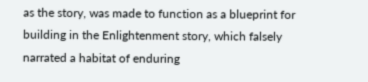as the story, was made to function as a blueprint for building in the Enlightenment story, which falsely narrated a habitat of enduring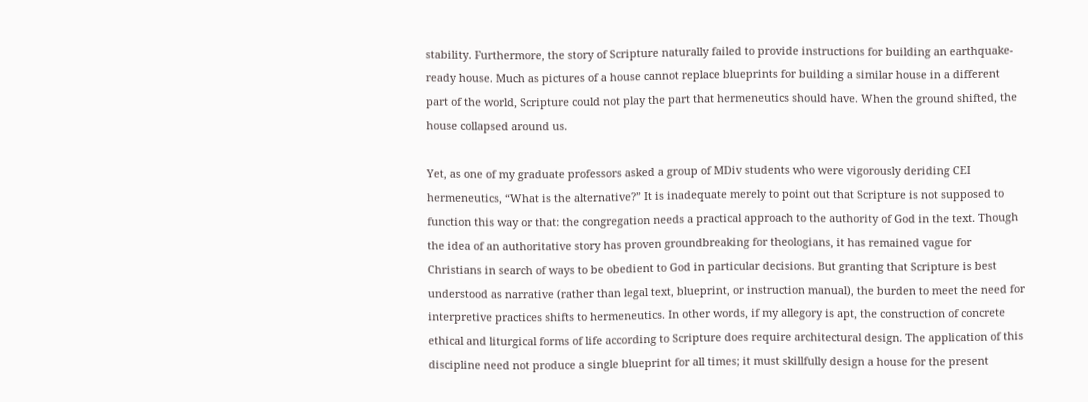stability. Furthermore, the story of Scripture naturally failed to provide instructions for building an earthquake-ready house. Much as pictures of a house cannot replace blueprints for building a similar house in a different part of the world, Scripture could not play the part that hermeneutics should have. When the ground shifted, the house collapsed around us.

Yet, as one of my graduate professors asked a group of MDiv students who were vigorously deriding CEI hermeneutics, “What is the alternative?” It is inadequate merely to point out that Scripture is not supposed to function this way or that: the congregation needs a practical approach to the authority of God in the text. Though the idea of an authoritative story has proven groundbreaking for theologians, it has remained vague for Christians in search of ways to be obedient to God in particular decisions. But granting that Scripture is best understood as narrative (rather than legal text, blueprint, or instruction manual), the burden to meet the need for interpretive practices shifts to hermeneutics. In other words, if my allegory is apt, the construction of concrete ethical and liturgical forms of life according to Scripture does require architectural design. The application of this discipline need not produce a single blueprint for all times; it must skillfully design a house for the present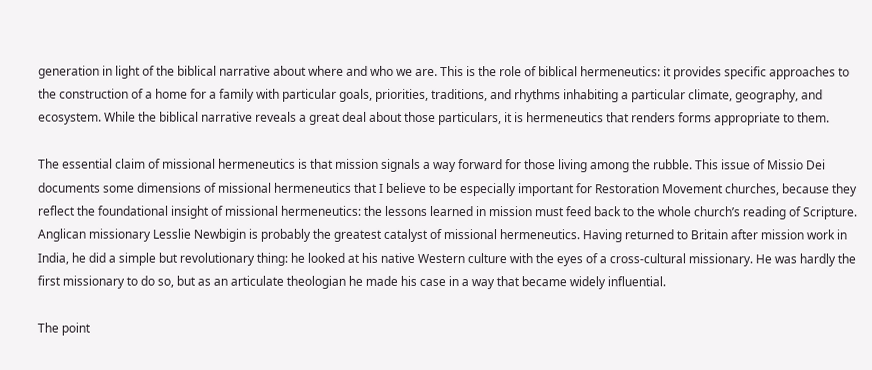generation in light of the biblical narrative about where and who we are. This is the role of biblical hermeneutics: it provides specific approaches to the construction of a home for a family with particular goals, priorities, traditions, and rhythms inhabiting a particular climate, geography, and ecosystem. While the biblical narrative reveals a great deal about those particulars, it is hermeneutics that renders forms appropriate to them.

The essential claim of missional hermeneutics is that mission signals a way forward for those living among the rubble. This issue of Missio Dei documents some dimensions of missional hermeneutics that I believe to be especially important for Restoration Movement churches, because they reflect the foundational insight of missional hermeneutics: the lessons learned in mission must feed back to the whole church’s reading of Scripture. Anglican missionary Lesslie Newbigin is probably the greatest catalyst of missional hermeneutics. Having returned to Britain after mission work in India, he did a simple but revolutionary thing: he looked at his native Western culture with the eyes of a cross-cultural missionary. He was hardly the first missionary to do so, but as an articulate theologian he made his case in a way that became widely influential.

The point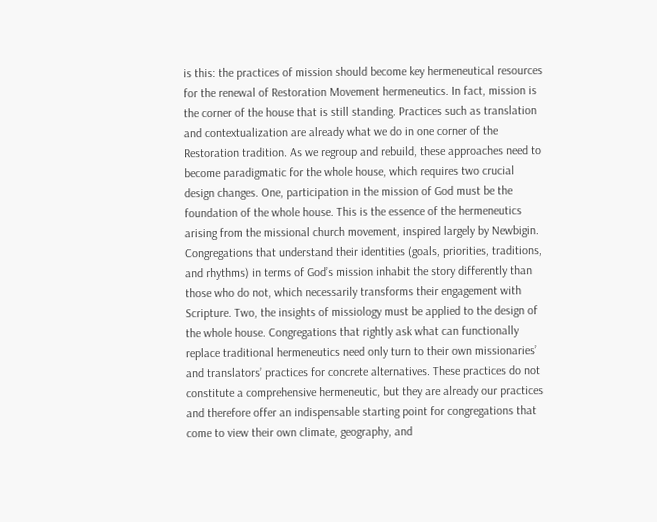is this: the practices of mission should become key hermeneutical resources for the renewal of Restoration Movement hermeneutics. In fact, mission is the corner of the house that is still standing. Practices such as translation and contextualization are already what we do in one corner of the Restoration tradition. As we regroup and rebuild, these approaches need to become paradigmatic for the whole house, which requires two crucial design changes. One, participation in the mission of God must be the foundation of the whole house. This is the essence of the hermeneutics arising from the missional church movement, inspired largely by Newbigin. Congregations that understand their identities (goals, priorities, traditions, and rhythms) in terms of God’s mission inhabit the story differently than those who do not, which necessarily transforms their engagement with Scripture. Two, the insights of missiology must be applied to the design of the whole house. Congregations that rightly ask what can functionally replace traditional hermeneutics need only turn to their own missionaries’ and translators’ practices for concrete alternatives. These practices do not constitute a comprehensive hermeneutic, but they are already our practices and therefore offer an indispensable starting point for congregations that come to view their own climate, geography, and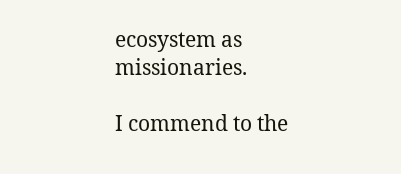ecosystem as missionaries.

I commend to the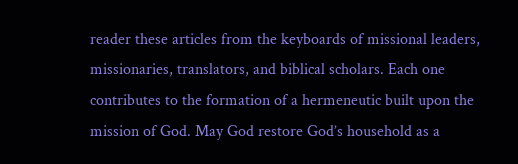reader these articles from the keyboards of missional leaders, missionaries, translators, and biblical scholars. Each one contributes to the formation of a hermeneutic built upon the mission of God. May God restore God’s household as a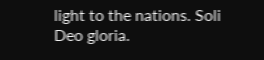light to the nations. Soli Deo gloria.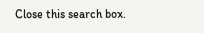Close this search box.